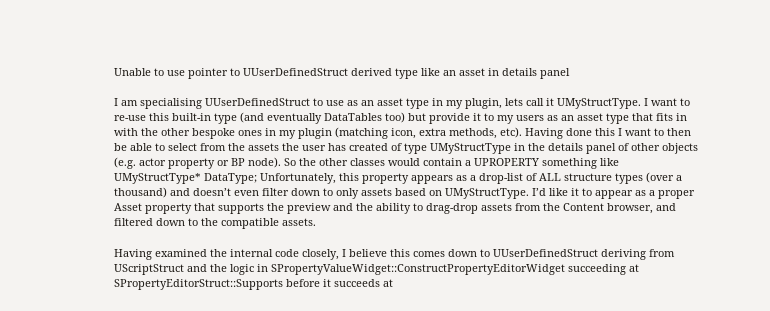Unable to use pointer to UUserDefinedStruct derived type like an asset in details panel

I am specialising UUserDefinedStruct to use as an asset type in my plugin, lets call it UMyStructType. I want to re-use this built-in type (and eventually DataTables too) but provide it to my users as an asset type that fits in with the other bespoke ones in my plugin (matching icon, extra methods, etc). Having done this I want to then be able to select from the assets the user has created of type UMyStructType in the details panel of other objects (e.g. actor property or BP node). So the other classes would contain a UPROPERTY something like UMyStructType* DataType; Unfortunately, this property appears as a drop-list of ALL structure types (over a thousand) and doesn’t even filter down to only assets based on UMyStructType. I’d like it to appear as a proper Asset property that supports the preview and the ability to drag-drop assets from the Content browser, and filtered down to the compatible assets.

Having examined the internal code closely, I believe this comes down to UUserDefinedStruct deriving from UScriptStruct and the logic in SPropertyValueWidget::ConstructPropertyEditorWidget succeeding at SPropertyEditorStruct::Supports before it succeeds at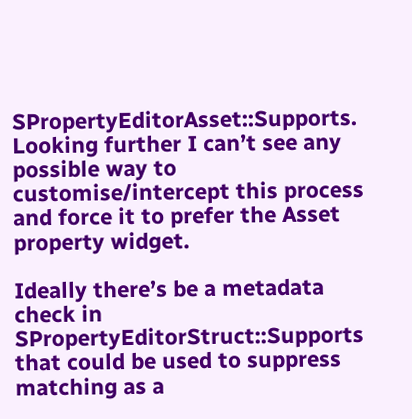SPropertyEditorAsset::Supports. Looking further I can’t see any possible way to customise/intercept this process and force it to prefer the Asset property widget.

Ideally there’s be a metadata check in SPropertyEditorStruct::Supports that could be used to suppress matching as a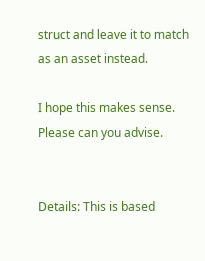struct and leave it to match as an asset instead.

I hope this makes sense. Please can you advise.


Details: This is based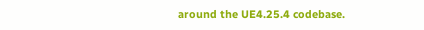around the UE4.25.4 codebase.